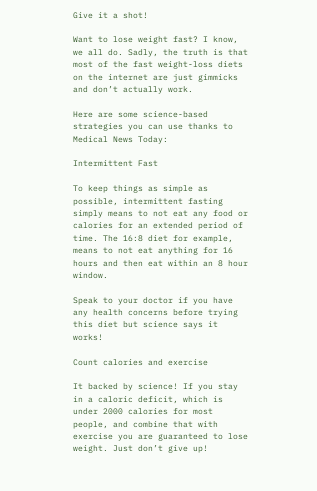Give it a shot!

Want to lose weight fast? I know, we all do. Sadly, the truth is that most of the fast weight-loss diets on the internet are just gimmicks and don’t actually work.

Here are some science-based strategies you can use thanks to Medical News Today:

Intermittent Fast

To keep things as simple as possible, intermittent fasting simply means to not eat any food or calories for an extended period of time. The 16:8 diet for example, means to not eat anything for 16 hours and then eat within an 8 hour window.

Speak to your doctor if you have any health concerns before trying this diet but science says it works!

Count calories and exercise

It backed by science! If you stay in a caloric deficit, which is under 2000 calories for most people, and combine that with exercise you are guaranteed to lose weight. Just don’t give up!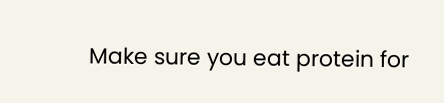Make sure you eat protein for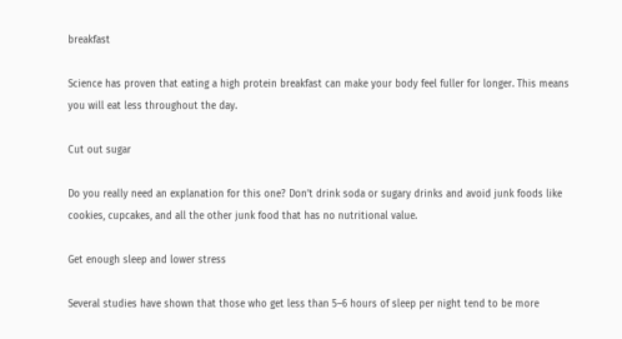breakfast

Science has proven that eating a high protein breakfast can make your body feel fuller for longer. This means you will eat less throughout the day.

Cut out sugar

Do you really need an explanation for this one? Don’t drink soda or sugary drinks and avoid junk foods like cookies, cupcakes, and all the other junk food that has no nutritional value.

Get enough sleep and lower stress

Several studies have shown that those who get less than 5–6 hours of sleep per night tend to be more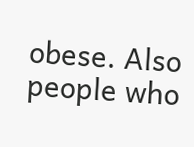obese. Also people who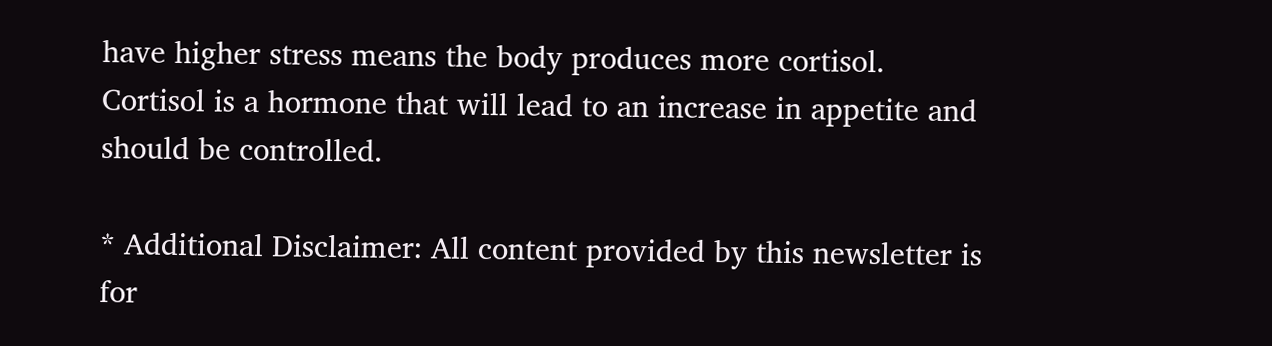have higher stress means the body produces more cortisol. Cortisol is a hormone that will lead to an increase in appetite and should be controlled.

* Additional Disclaimer: All content provided by this newsletter is for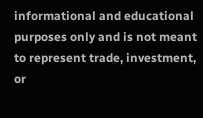informational and educational purposes only and is not meant to represent trade, investment, or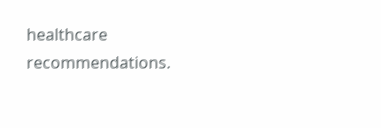healthcare recommendations.